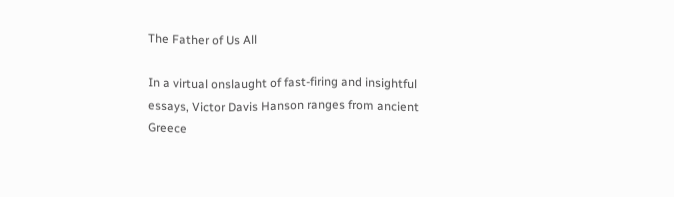The Father of Us All

In a virtual onslaught of fast-firing and insightful essays, Victor Davis Hanson ranges from ancient Greece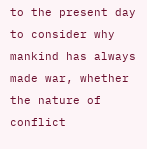to the present day to consider why mankind has always made war, whether the nature of conflict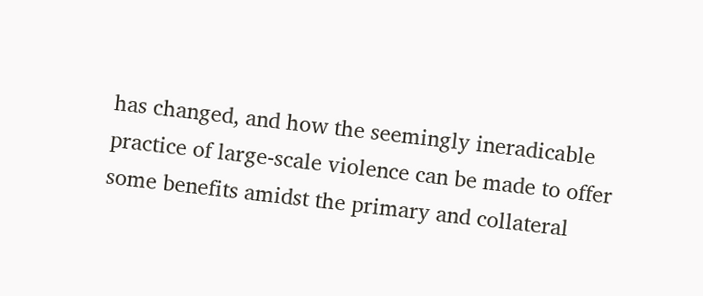has changed, and how the seemingly ineradicable practice of large-scale violence can be made to offer some benefits amidst the primary and collateral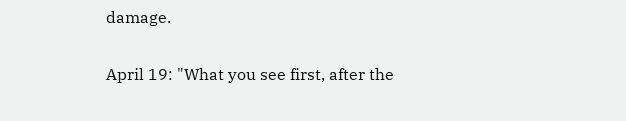damage.

April 19: "What you see first, after the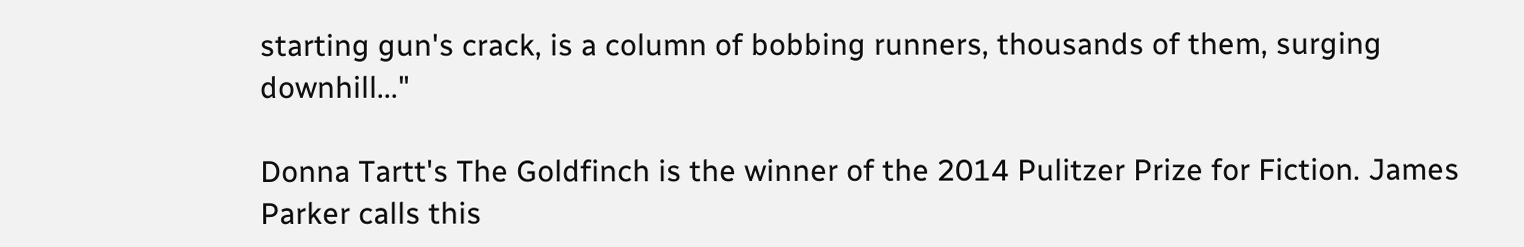starting gun's crack, is a column of bobbing runners, thousands of them, surging downhill..."

Donna Tartt's The Goldfinch is the winner of the 2014 Pulitzer Prize for Fiction. James Parker calls this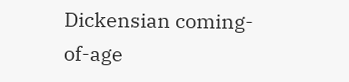Dickensian coming-of-age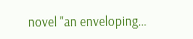novel "an enveloping…